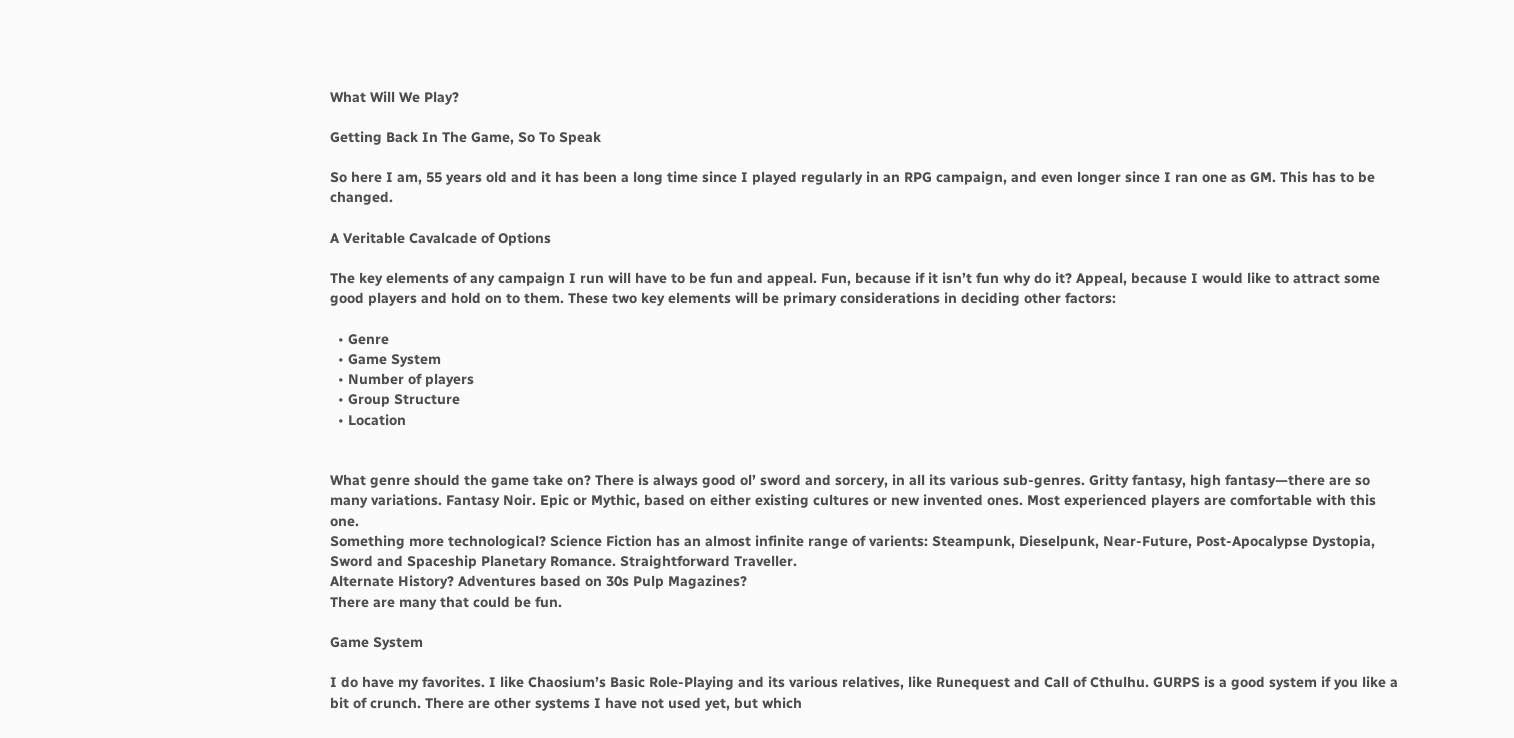What Will We Play?

Getting Back In The Game, So To Speak

So here I am, 55 years old and it has been a long time since I played regularly in an RPG campaign, and even longer since I ran one as GM. This has to be changed.

A Veritable Cavalcade of Options

The key elements of any campaign I run will have to be fun and appeal. Fun, because if it isn’t fun why do it? Appeal, because I would like to attract some good players and hold on to them. These two key elements will be primary considerations in deciding other factors:

  • Genre
  • Game System
  • Number of players
  • Group Structure
  • Location


What genre should the game take on? There is always good ol’ sword and sorcery, in all its various sub-genres. Gritty fantasy, high fantasy—there are so many variations. Fantasy Noir. Epic or Mythic, based on either existing cultures or new invented ones. Most experienced players are comfortable with this one.
Something more technological? Science Fiction has an almost infinite range of varients: Steampunk, Dieselpunk, Near-Future, Post-Apocalypse Dystopia, Sword and Spaceship Planetary Romance. Straightforward Traveller.
Alternate History? Adventures based on 30s Pulp Magazines?
There are many that could be fun.

Game System

I do have my favorites. I like Chaosium’s Basic Role-Playing and its various relatives, like Runequest and Call of Cthulhu. GURPS is a good system if you like a bit of crunch. There are other systems I have not used yet, but which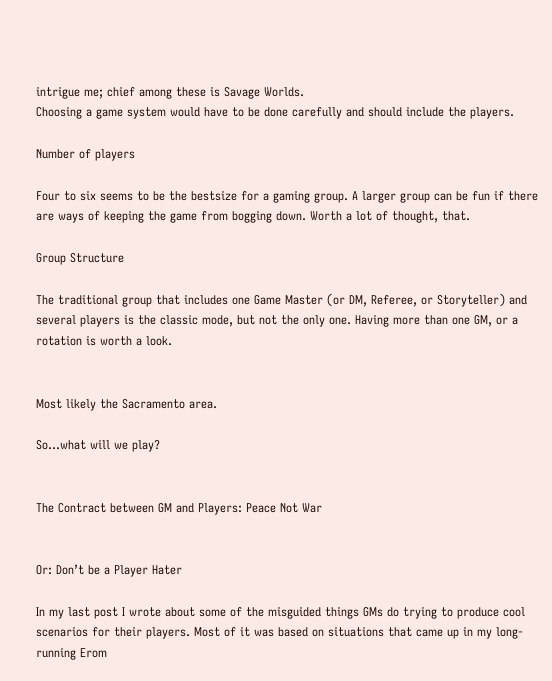intrigue me; chief among these is Savage Worlds.
Choosing a game system would have to be done carefully and should include the players.

Number of players

Four to six seems to be the bestsize for a gaming group. A larger group can be fun if there are ways of keeping the game from bogging down. Worth a lot of thought, that.

Group Structure

The traditional group that includes one Game Master (or DM, Referee, or Storyteller) and several players is the classic mode, but not the only one. Having more than one GM, or a rotation is worth a look.


Most likely the Sacramento area.

So…what will we play?


The Contract between GM and Players: Peace Not War


Or: Don’t be a Player Hater

In my last post I wrote about some of the misguided things GMs do trying to produce cool scenarios for their players. Most of it was based on situations that came up in my long-running Erom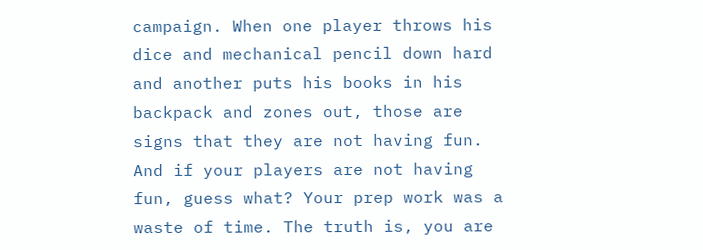campaign. When one player throws his dice and mechanical pencil down hard and another puts his books in his backpack and zones out, those are signs that they are not having fun. And if your players are not having fun, guess what? Your prep work was a waste of time. The truth is, you are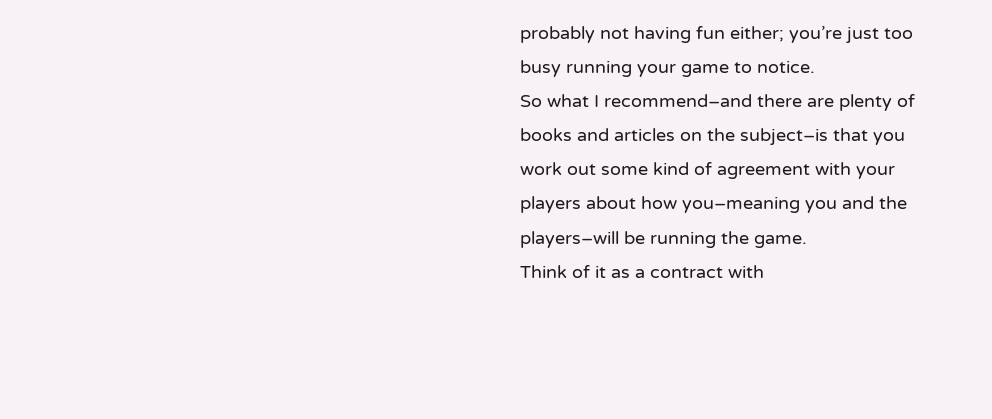probably not having fun either; you’re just too busy running your game to notice.
So what I recommend–and there are plenty of books and articles on the subject–is that you work out some kind of agreement with your players about how you–meaning you and the players–will be running the game.
Think of it as a contract with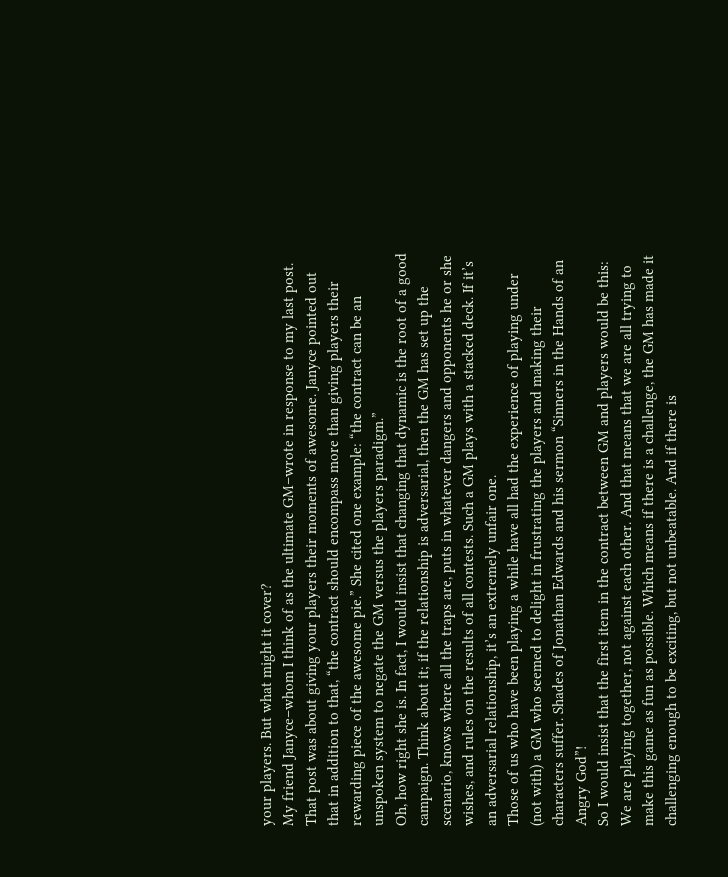your players. But what might it cover?
My friend Janyce–whom I think of as the ultimate GM–wrote in response to my last post. That post was about giving your players their moments of awesome. Janyce pointed out that in addition to that, “the contract should encompass more than giving players their rewarding piece of the awesome pie.” She cited one example: “the contract can be an unspoken system to negate the GM versus the players paradigm.”
Oh, how right she is. In fact, I would insist that changing that dynamic is the root of a good campaign. Think about it; if the relationship is adversarial, then the GM has set up the scenario, knows where all the traps are, puts in whatever dangers and opponents he or she wishes, and rules on the results of all contests. Such a GM plays with a stacked deck. If it’s an adversarial relationship, it’s an extremely unfair one.
Those of us who have been playing a while have all had the experience of playing under (not with) a GM who seemed to delight in frustrating the players and making their characters suffer. Shades of Jonathan Edwards and his sermon “Sinners in the Hands of an Angry God”!
So I would insist that the first item in the contract between GM and players would be this: We are playing together, not against each other. And that means that we are all trying to make this game as fun as possible. Which means if there is a challenge, the GM has made it challenging enough to be exciting, but not unbeatable. And if there is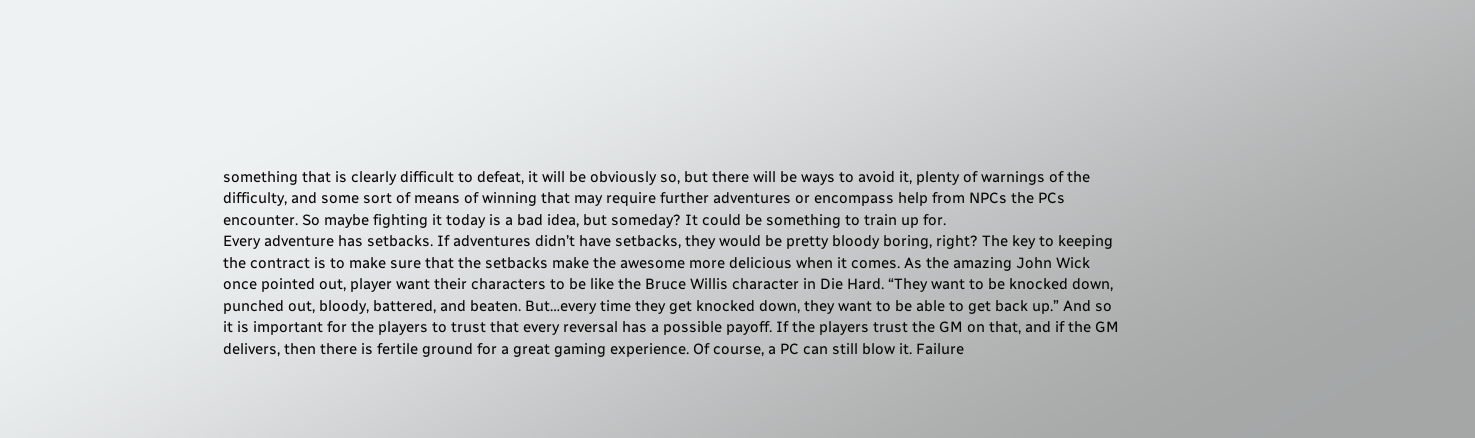something that is clearly difficult to defeat, it will be obviously so, but there will be ways to avoid it, plenty of warnings of the difficulty, and some sort of means of winning that may require further adventures or encompass help from NPCs the PCs encounter. So maybe fighting it today is a bad idea, but someday? It could be something to train up for.
Every adventure has setbacks. If adventures didn’t have setbacks, they would be pretty bloody boring, right? The key to keeping the contract is to make sure that the setbacks make the awesome more delicious when it comes. As the amazing John Wick once pointed out, player want their characters to be like the Bruce Willis character in Die Hard. “They want to be knocked down, punched out, bloody, battered, and beaten. But…every time they get knocked down, they want to be able to get back up.” And so it is important for the players to trust that every reversal has a possible payoff. If the players trust the GM on that, and if the GM delivers, then there is fertile ground for a great gaming experience. Of course, a PC can still blow it. Failure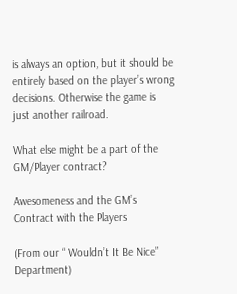is always an option, but it should be entirely based on the player’s wrong decisions. Otherwise the game is just another railroad.

What else might be a part of the GM/Player contract?

Awesomeness and the GM’s Contract with the Players

(From our “ Wouldn’t It Be Nice” Department)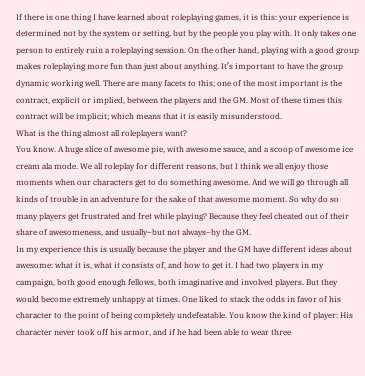If there is one thing I have learned about roleplaying games, it is this: your experience is determined not by the system or setting, but by the people you play with. It only takes one person to entirely ruin a roleplaying session. On the other hand, playing with a good group makes roleplaying more fun than just about anything. It’s important to have the group dynamic working well. There are many facets to this; one of the most important is the contract, explicit or implied, between the players and the GM. Most of these times this contract will be implicit; which means that it is easily misunderstood.
What is the thing almost all roleplayers want?
You know. A huge slice of awesome pie, with awesome sauce, and a scoop of awesome ice cream ala mode. We all roleplay for different reasons, but I think we all enjoy those moments when our characters get to do something awesome. And we will go through all kinds of trouble in an adventure for the sake of that awesome moment. So why do so many players get frustrated and fret while playing? Because they feel cheated out of their share of awesomeness, and usually–but not always–by the GM.
In my experience this is usually because the player and the GM have different ideas about awesome: what it is, what it consists of, and how to get it. I had two players in my campaign, both good enough fellows, both imaginative and involved players. But they would become extremely unhappy at times. One liked to stack the odds in favor of his character to the point of being completely undefeatable. You know the kind of player: His character never took off his armor, and if he had been able to wear three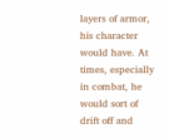layers of armor, his character would have. At times, especially in combat, he would sort of drift off and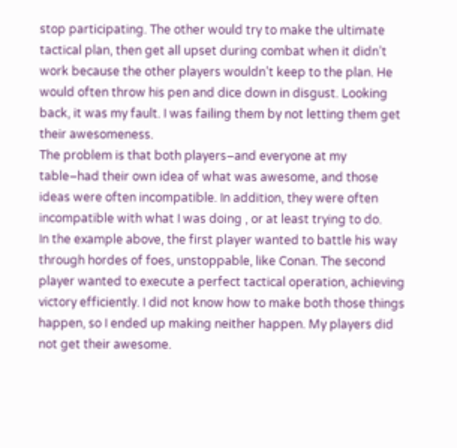stop participating. The other would try to make the ultimate tactical plan, then get all upset during combat when it didn’t work because the other players wouldn’t keep to the plan. He would often throw his pen and dice down in disgust. Looking back, it was my fault. I was failing them by not letting them get their awesomeness.
The problem is that both players–and everyone at my table–had their own idea of what was awesome, and those ideas were often incompatible. In addition, they were often incompatible with what I was doing , or at least trying to do.
In the example above, the first player wanted to battle his way through hordes of foes, unstoppable, like Conan. The second player wanted to execute a perfect tactical operation, achieving victory efficiently. I did not know how to make both those things happen, so I ended up making neither happen. My players did not get their awesome.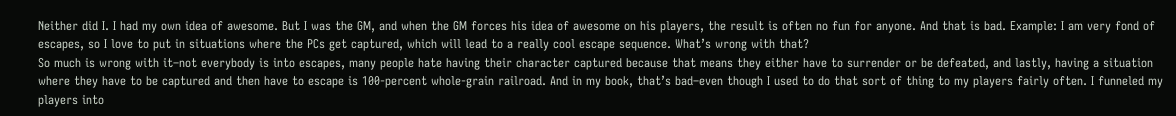Neither did I. I had my own idea of awesome. But I was the GM, and when the GM forces his idea of awesome on his players, the result is often no fun for anyone. And that is bad. Example: I am very fond of escapes, so I love to put in situations where the PCs get captured, which will lead to a really cool escape sequence. What’s wrong with that?
So much is wrong with it–not everybody is into escapes, many people hate having their character captured because that means they either have to surrender or be defeated, and lastly, having a situation where they have to be captured and then have to escape is 100-percent whole-grain railroad. And in my book, that’s bad–even though I used to do that sort of thing to my players fairly often. I funneled my players into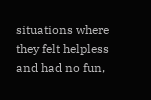situations where they felt helpless and had no fun,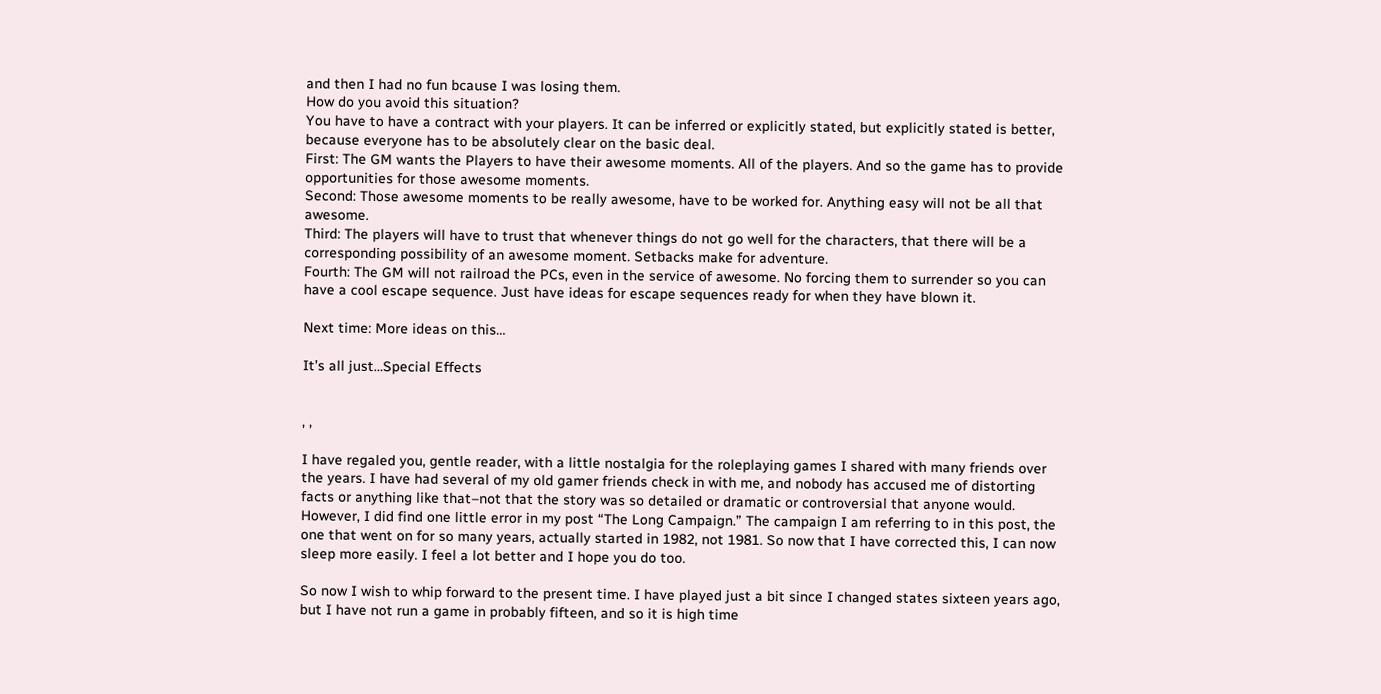and then I had no fun bcause I was losing them.
How do you avoid this situation?
You have to have a contract with your players. It can be inferred or explicitly stated, but explicitly stated is better, because everyone has to be absolutely clear on the basic deal.
First: The GM wants the Players to have their awesome moments. All of the players. And so the game has to provide opportunities for those awesome moments.
Second: Those awesome moments to be really awesome, have to be worked for. Anything easy will not be all that awesome.
Third: The players will have to trust that whenever things do not go well for the characters, that there will be a corresponding possibility of an awesome moment. Setbacks make for adventure.
Fourth: The GM will not railroad the PCs, even in the service of awesome. No forcing them to surrender so you can have a cool escape sequence. Just have ideas for escape sequences ready for when they have blown it.

Next time: More ideas on this…

It’s all just…Special Effects


, ,

I have regaled you, gentle reader, with a little nostalgia for the roleplaying games I shared with many friends over the years. I have had several of my old gamer friends check in with me, and nobody has accused me of distorting facts or anything like that–not that the story was so detailed or dramatic or controversial that anyone would. However, I did find one little error in my post “The Long Campaign.” The campaign I am referring to in this post, the one that went on for so many years, actually started in 1982, not 1981. So now that I have corrected this, I can now sleep more easily. I feel a lot better and I hope you do too.

So now I wish to whip forward to the present time. I have played just a bit since I changed states sixteen years ago, but I have not run a game in probably fifteen, and so it is high time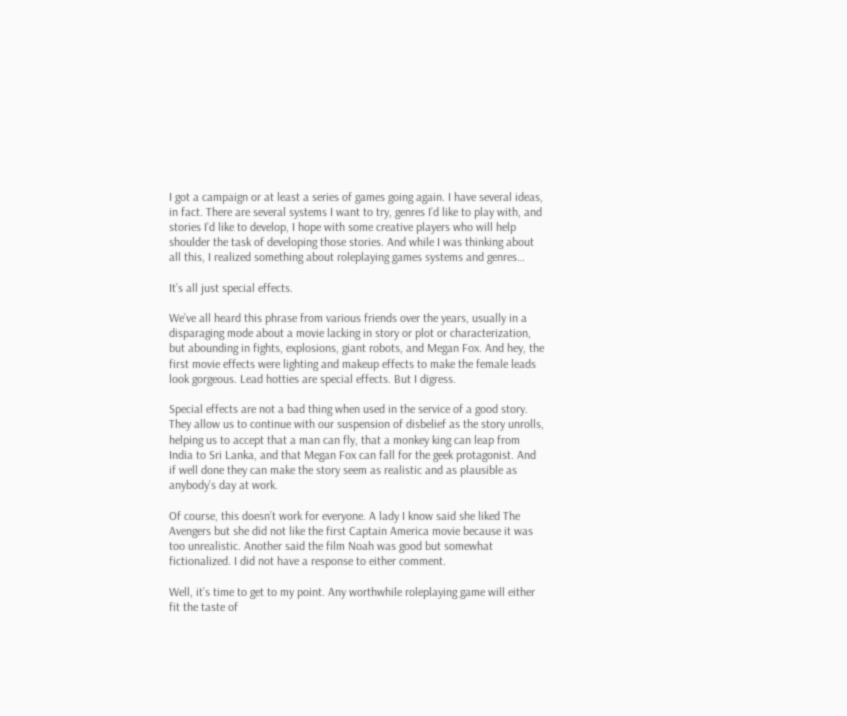I got a campaign or at least a series of games going again. I have several ideas, in fact. There are several systems I want to try, genres I’d like to play with, and stories I’d like to develop, I hope with some creative players who will help shoulder the task of developing those stories. And while I was thinking about all this, I realized something about roleplaying games systems and genres…

It’s all just special effects.

We’ve all heard this phrase from various friends over the years, usually in a disparaging mode about a movie lacking in story or plot or characterization, but abounding in fights, explosions, giant robots, and Megan Fox. And hey, the first movie effects were lighting and makeup effects to make the female leads look gorgeous. Lead hotties are special effects. But I digress.

Special effects are not a bad thing when used in the service of a good story. They allow us to continue with our suspension of disbelief as the story unrolls, helping us to accept that a man can fly, that a monkey king can leap from India to Sri Lanka, and that Megan Fox can fall for the geek protagonist. And if well done they can make the story seem as realistic and as plausible as anybody’s day at work.

Of course, this doesn’t work for everyone. A lady I know said she liked The Avengers but she did not like the first Captain America movie because it was too unrealistic. Another said the film Noah was good but somewhat fictionalized. I did not have a response to either comment.

Well, it’s time to get to my point. Any worthwhile roleplaying game will either fit the taste of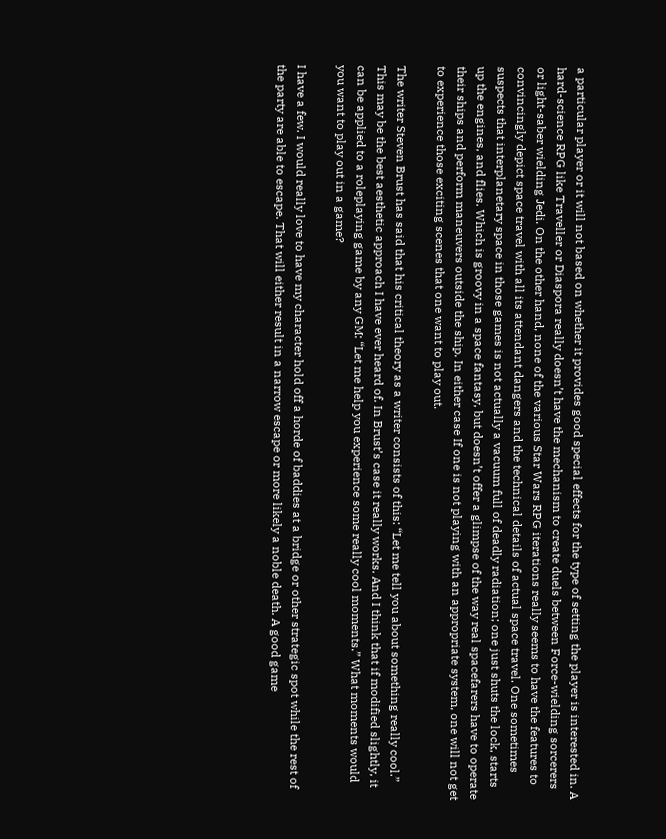a particular player or it will not based on whether it provides good special effects for the type of setting the player is interested in. A hard-science RPG like Traveller or Diaspora really doesn’t have the mechanism to create duels between Force-wielding sorcerers or light-saber wielding Jedi. On the other hand, none of the various Star Wars RPG iterations really seems to have the features to convincingly depict space travel with all its attendant dangers and the technical details of actual space travel. One sometimes suspects that interplanetary space in those games is not actually a vacuum full of deadly radiation; one just shuts the lock, starts up the engines, and flies. Which is groovy in a space fantasy, but doesn’t offer a glimpse of the way real spacefarers have to operate their ships and perform maneuvers outside the ship. In either case If one is not playing with an appropriate system, one will not get to experience those exciting scenes that one want to play out.

The writer Steven Brust has said that his critical theory as a writer consists of this: “Let me tell you about something really cool.” This may be the best aesthetic approach I have ever heard of. In Brust’s case it really works. And I think that if modified slightly, it can be applied to a roleplaying game by any GM: “Let me help you experience some really cool moments.” What moments would you want to play out in a game?

I have a few. I would really love to have my character hold off a horde of baddies at a bridge or other strategic spot while the rest of the party are able to escape. That will either result in a narrow escape or more likely a noble death. A good game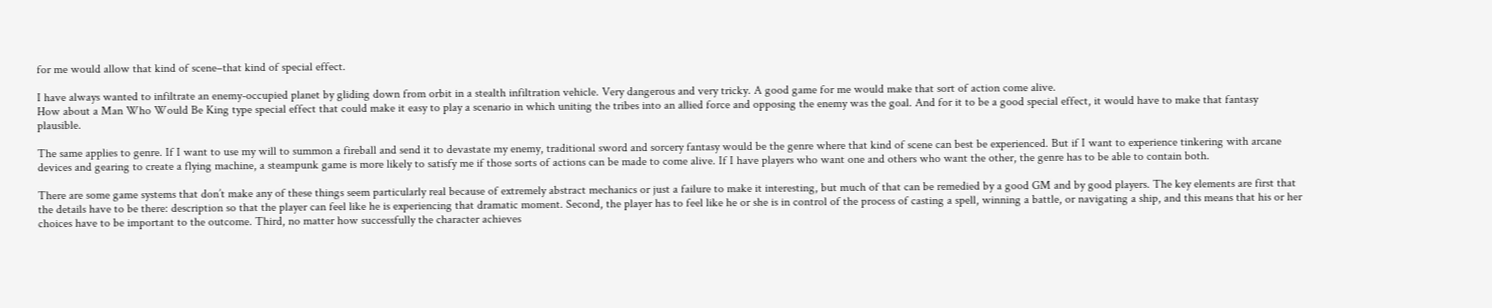for me would allow that kind of scene–that kind of special effect.

I have always wanted to infiltrate an enemy-occupied planet by gliding down from orbit in a stealth infiltration vehicle. Very dangerous and very tricky. A good game for me would make that sort of action come alive.
How about a Man Who Would Be King type special effect that could make it easy to play a scenario in which uniting the tribes into an allied force and opposing the enemy was the goal. And for it to be a good special effect, it would have to make that fantasy plausible.

The same applies to genre. If I want to use my will to summon a fireball and send it to devastate my enemy, traditional sword and sorcery fantasy would be the genre where that kind of scene can best be experienced. But if I want to experience tinkering with arcane devices and gearing to create a flying machine, a steampunk game is more likely to satisfy me if those sorts of actions can be made to come alive. If I have players who want one and others who want the other, the genre has to be able to contain both.

There are some game systems that don’t make any of these things seem particularly real because of extremely abstract mechanics or just a failure to make it interesting, but much of that can be remedied by a good GM and by good players. The key elements are first that the details have to be there: description so that the player can feel like he is experiencing that dramatic moment. Second, the player has to feel like he or she is in control of the process of casting a spell, winning a battle, or navigating a ship, and this means that his or her choices have to be important to the outcome. Third, no matter how successfully the character achieves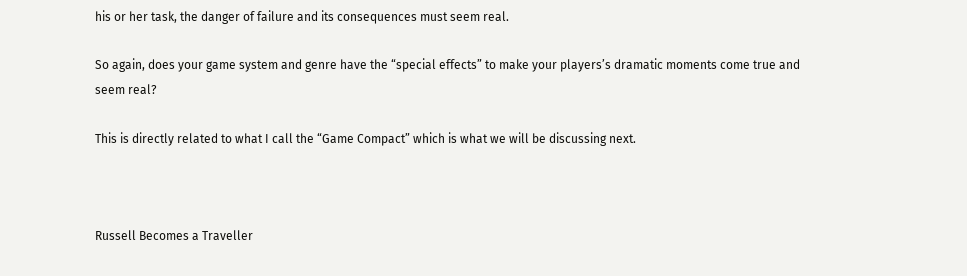his or her task, the danger of failure and its consequences must seem real.

So again, does your game system and genre have the “special effects” to make your players’s dramatic moments come true and seem real?

This is directly related to what I call the “Game Compact” which is what we will be discussing next.



Russell Becomes a Traveller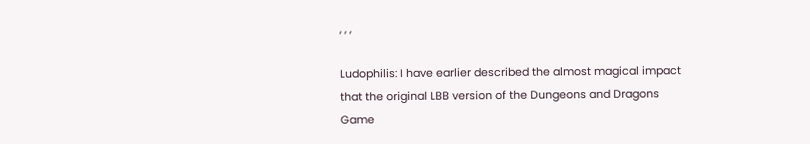, , ,

Ludophilis: I have earlier described the almost magical impact that the original LBB version of the Dungeons and Dragons Game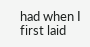had when I first laid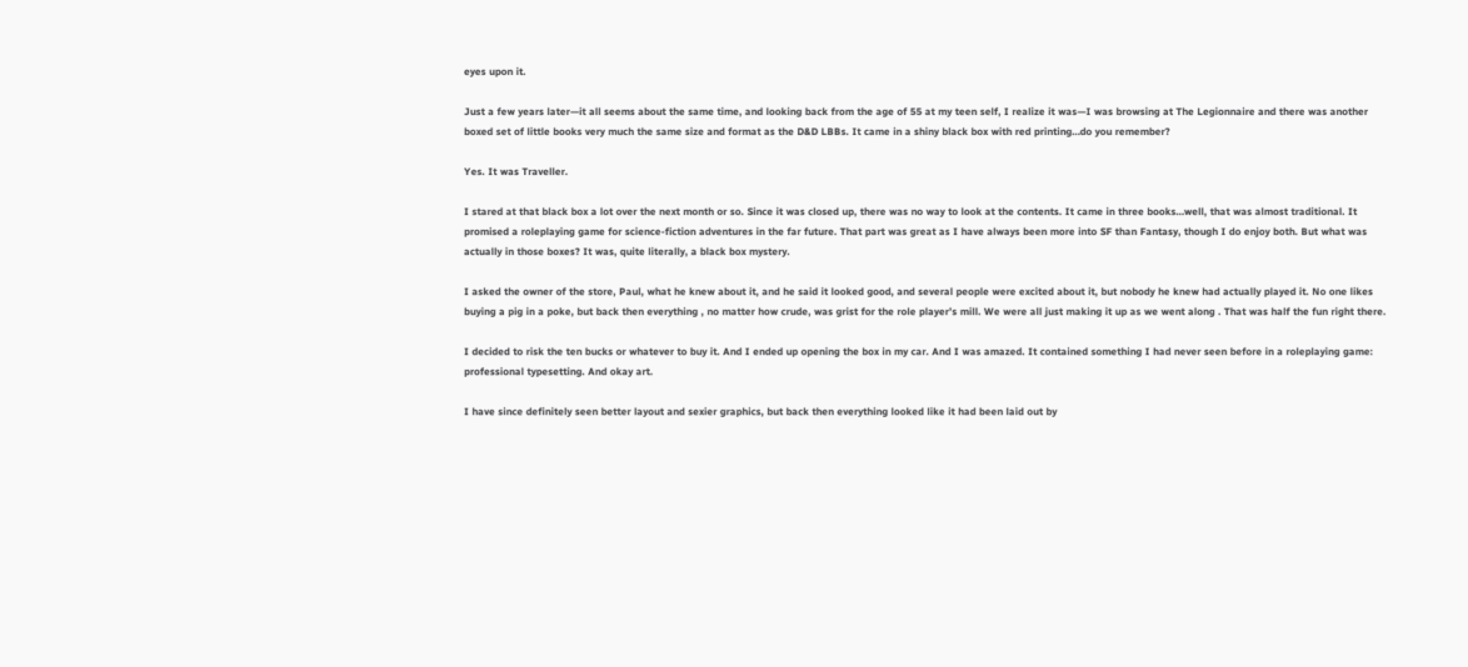eyes upon it.

Just a few years later—it all seems about the same time, and looking back from the age of 55 at my teen self, I realize it was—I was browsing at The Legionnaire and there was another boxed set of little books very much the same size and format as the D&D LBBs. It came in a shiny black box with red printing…do you remember?

Yes. It was Traveller.

I stared at that black box a lot over the next month or so. Since it was closed up, there was no way to look at the contents. It came in three books…well, that was almost traditional. It promised a roleplaying game for science-fiction adventures in the far future. That part was great as I have always been more into SF than Fantasy, though I do enjoy both. But what was actually in those boxes? It was, quite literally, a black box mystery.

I asked the owner of the store, Paul, what he knew about it, and he said it looked good, and several people were excited about it, but nobody he knew had actually played it. No one likes buying a pig in a poke, but back then everything , no matter how crude, was grist for the role player’s mill. We were all just making it up as we went along . That was half the fun right there.

I decided to risk the ten bucks or whatever to buy it. And I ended up opening the box in my car. And I was amazed. It contained something I had never seen before in a roleplaying game: professional typesetting. And okay art.

I have since definitely seen better layout and sexier graphics, but back then everything looked like it had been laid out by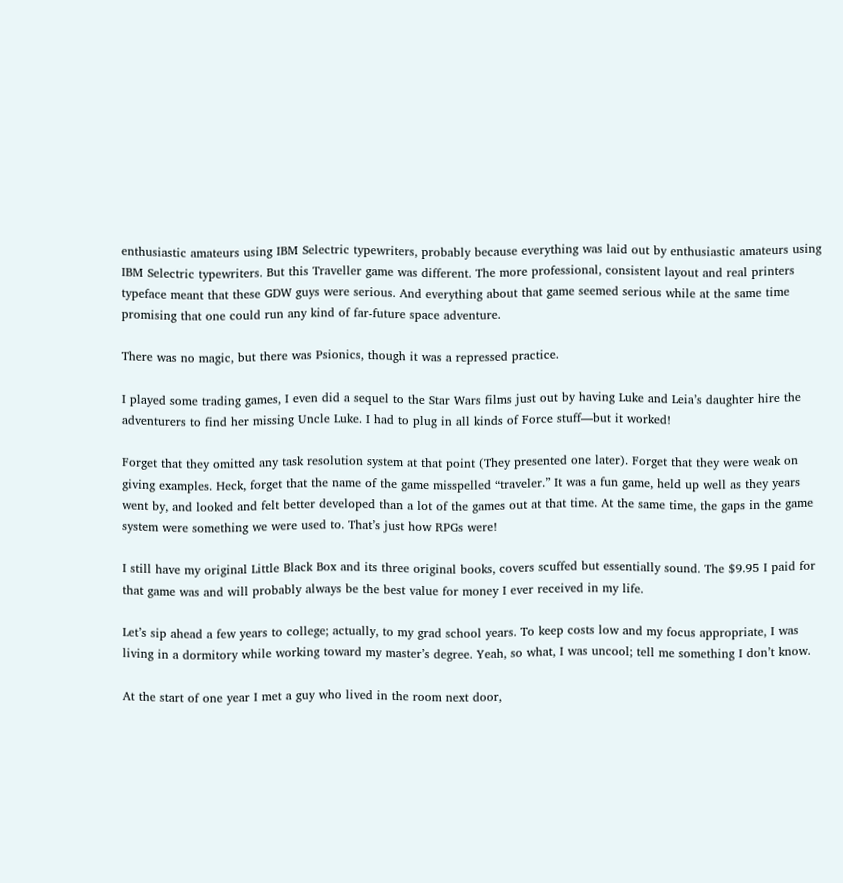enthusiastic amateurs using IBM Selectric typewriters, probably because everything was laid out by enthusiastic amateurs using IBM Selectric typewriters. But this Traveller game was different. The more professional, consistent layout and real printers typeface meant that these GDW guys were serious. And everything about that game seemed serious while at the same time promising that one could run any kind of far-future space adventure.

There was no magic, but there was Psionics, though it was a repressed practice.

I played some trading games, I even did a sequel to the Star Wars films just out by having Luke and Leia’s daughter hire the adventurers to find her missing Uncle Luke. I had to plug in all kinds of Force stuff—but it worked!

Forget that they omitted any task resolution system at that point (They presented one later). Forget that they were weak on giving examples. Heck, forget that the name of the game misspelled “traveler.” It was a fun game, held up well as they years went by, and looked and felt better developed than a lot of the games out at that time. At the same time, the gaps in the game system were something we were used to. That’s just how RPGs were!

I still have my original Little Black Box and its three original books, covers scuffed but essentially sound. The $9.95 I paid for that game was and will probably always be the best value for money I ever received in my life.

Let’s sip ahead a few years to college; actually, to my grad school years. To keep costs low and my focus appropriate, I was living in a dormitory while working toward my master’s degree. Yeah, so what, I was uncool; tell me something I don’t know.

At the start of one year I met a guy who lived in the room next door,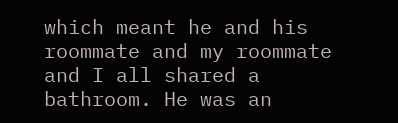which meant he and his roommate and my roommate and I all shared a bathroom. He was an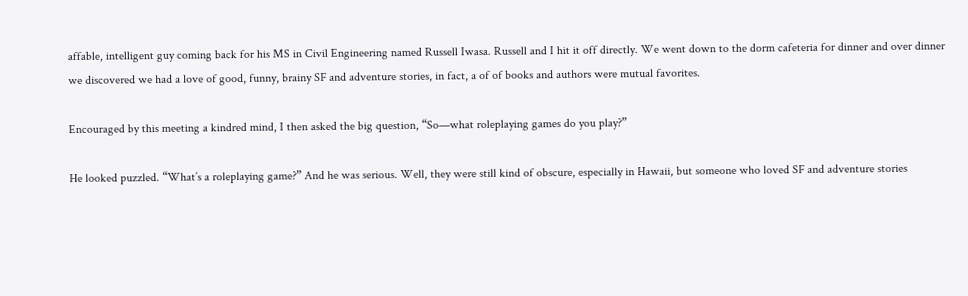affable, intelligent guy coming back for his MS in Civil Engineering named Russell Iwasa. Russell and I hit it off directly. We went down to the dorm cafeteria for dinner and over dinner we discovered we had a love of good, funny, brainy SF and adventure stories, in fact, a of of books and authors were mutual favorites.

Encouraged by this meeting a kindred mind, I then asked the big question, “So—what roleplaying games do you play?”

He looked puzzled. “What’s a roleplaying game?” And he was serious. Well, they were still kind of obscure, especially in Hawaii, but someone who loved SF and adventure stories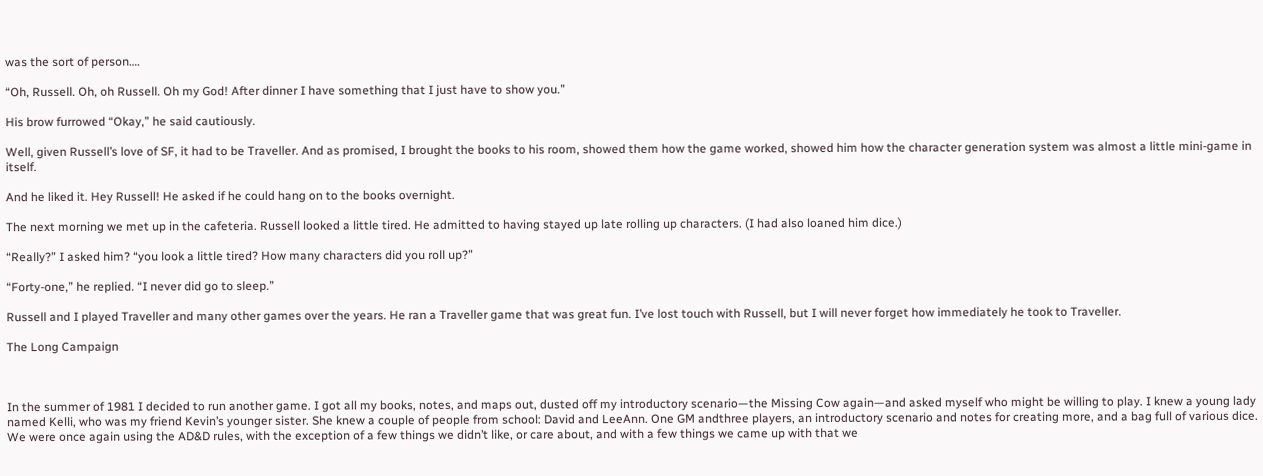was the sort of person….

“Oh, Russell. Oh, oh Russell. Oh my God! After dinner I have something that I just have to show you.”

His brow furrowed “Okay,” he said cautiously.

Well, given Russell’s love of SF, it had to be Traveller. And as promised, I brought the books to his room, showed them how the game worked, showed him how the character generation system was almost a little mini-game in itself.

And he liked it. Hey Russell! He asked if he could hang on to the books overnight.

The next morning we met up in the cafeteria. Russell looked a little tired. He admitted to having stayed up late rolling up characters. (I had also loaned him dice.)

“Really?” I asked him? “you look a little tired? How many characters did you roll up?”

“Forty-one,” he replied. “I never did go to sleep.”

Russell and I played Traveller and many other games over the years. He ran a Traveller game that was great fun. I’ve lost touch with Russell, but I will never forget how immediately he took to Traveller.

The Long Campaign



In the summer of 1981 I decided to run another game. I got all my books, notes, and maps out, dusted off my introductory scenario—the Missing Cow again—and asked myself who might be willing to play. I knew a young lady named Kelli, who was my friend Kevin’s younger sister. She knew a couple of people from school: David and LeeAnn. One GM andthree players, an introductory scenario and notes for creating more, and a bag full of various dice. We were once again using the AD&D rules, with the exception of a few things we didn’t like, or care about, and with a few things we came up with that we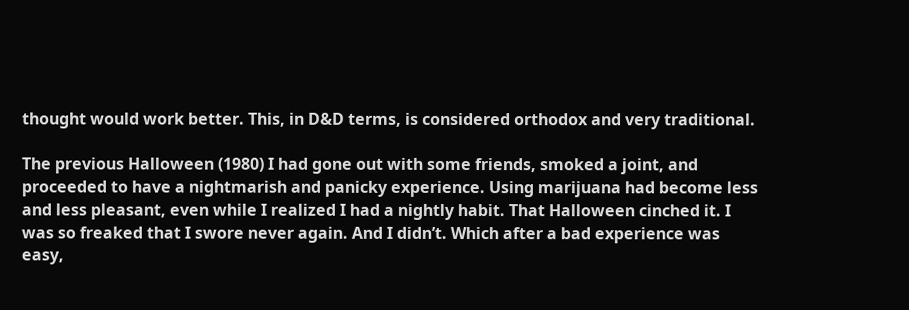thought would work better. This, in D&D terms, is considered orthodox and very traditional.

The previous Halloween (1980) I had gone out with some friends, smoked a joint, and proceeded to have a nightmarish and panicky experience. Using marijuana had become less and less pleasant, even while I realized I had a nightly habit. That Halloween cinched it. I was so freaked that I swore never again. And I didn’t. Which after a bad experience was easy,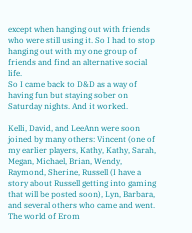except when hanging out with friends who were still using it. So I had to stop hanging out with my one group of friends and find an alternative social life.
So I came back to D&D as a way of having fun but staying sober on Saturday nights. And it worked.

Kelli, David, and LeeAnn were soon joined by many others: Vincent (one of my earlier players, Kathy, Kathy, Sarah, Megan, Michael, Brian, Wendy, Raymond, Sherine, Russell (I have a story about Russell getting into gaming that will be posted soon), Lyn, Barbara, and several others who came and went. The world of Erom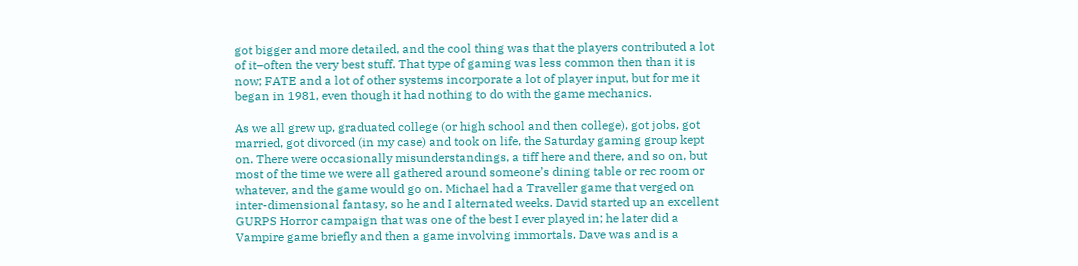got bigger and more detailed, and the cool thing was that the players contributed a lot of it–often the very best stuff. That type of gaming was less common then than it is now; FATE and a lot of other systems incorporate a lot of player input, but for me it began in 1981, even though it had nothing to do with the game mechanics.

As we all grew up, graduated college (or high school and then college), got jobs, got married, got divorced (in my case) and took on life, the Saturday gaming group kept on. There were occasionally misunderstandings, a tiff here and there, and so on, but most of the time we were all gathered around someone’s dining table or rec room or whatever, and the game would go on. Michael had a Traveller game that verged on inter-dimensional fantasy, so he and I alternated weeks. David started up an excellent GURPS Horror campaign that was one of the best I ever played in; he later did a Vampire game briefly and then a game involving immortals. Dave was and is a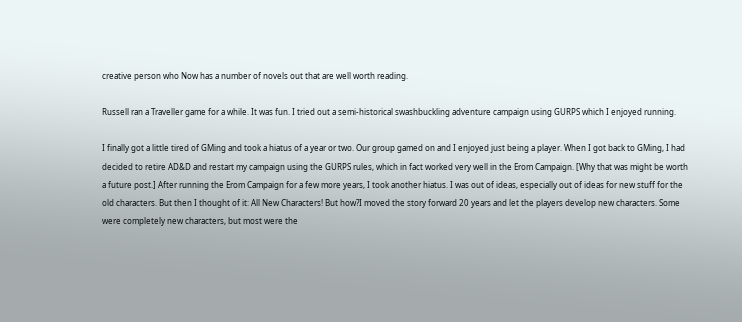creative person who Now has a number of novels out that are well worth reading.

Russell ran a Traveller game for a while. It was fun. I tried out a semi-historical swashbuckling adventure campaign using GURPS which I enjoyed running.

I finally got a little tired of GMing and took a hiatus of a year or two. Our group gamed on and I enjoyed just being a player. When I got back to GMing, I had decided to retire AD&D and restart my campaign using the GURPS rules, which in fact worked very well in the Erom Campaign. [Why that was might be worth a future post.] After running the Erom Campaign for a few more years, I took another hiatus. I was out of ideas, especially out of ideas for new stuff for the old characters. But then I thought of it: All New Characters! But how?I moved the story forward 20 years and let the players develop new characters. Some were completely new characters, but most were the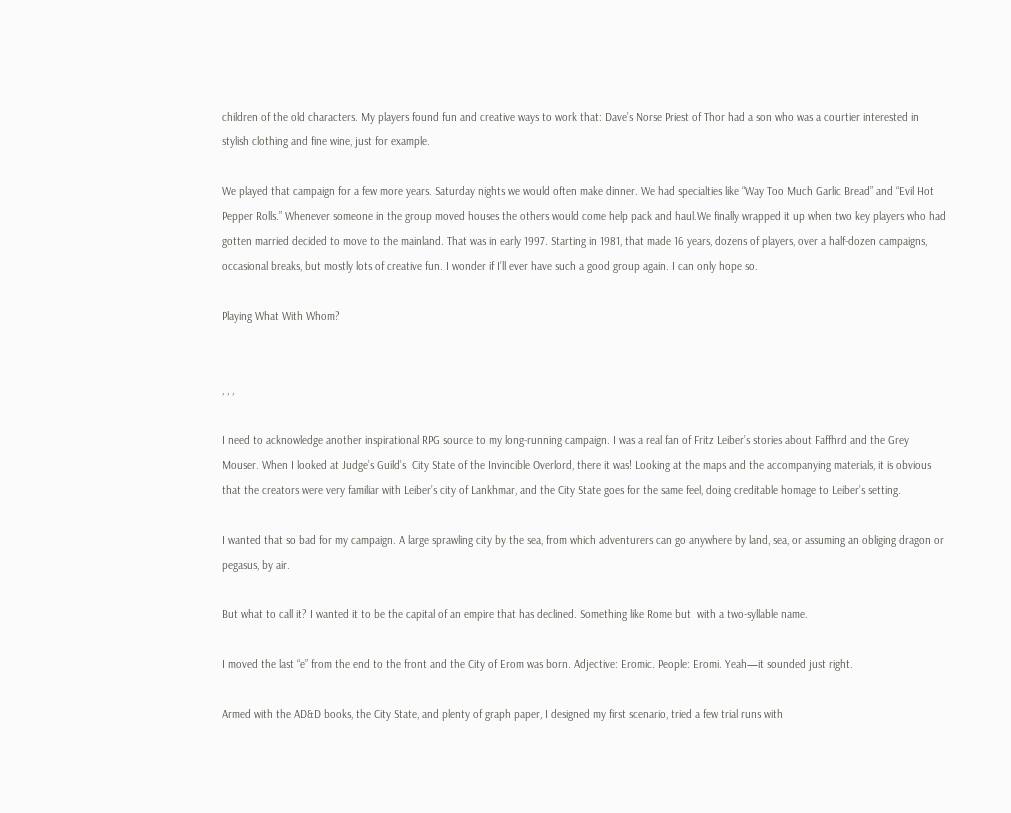children of the old characters. My players found fun and creative ways to work that: Dave’s Norse Priest of Thor had a son who was a courtier interested in stylish clothing and fine wine, just for example.

We played that campaign for a few more years. Saturday nights we would often make dinner. We had specialties like “Way Too Much Garlic Bread” and “Evil Hot Pepper Rolls.” Whenever someone in the group moved houses the others would come help pack and haul.We finally wrapped it up when two key players who had gotten married decided to move to the mainland. That was in early 1997. Starting in 1981, that made 16 years, dozens of players, over a half-dozen campaigns, occasional breaks, but mostly lots of creative fun. I wonder if I’ll ever have such a good group again. I can only hope so.

Playing What With Whom?


, , ,

I need to acknowledge another inspirational RPG source to my long-running campaign. I was a real fan of Fritz Leiber’s stories about Faffhrd and the Grey Mouser. When I looked at Judge’s Guild’s  City State of the Invincible Overlord, there it was! Looking at the maps and the accompanying materials, it is obvious that the creators were very familiar with Leiber’s city of Lankhmar, and the City State goes for the same feel, doing creditable homage to Leiber’s setting.

I wanted that so bad for my campaign. A large sprawling city by the sea, from which adventurers can go anywhere by land, sea, or assuming an obliging dragon or pegasus, by air.

But what to call it? I wanted it to be the capital of an empire that has declined. Something like Rome but  with a two-syllable name.

I moved the last “e” from the end to the front and the City of Erom was born. Adjective: Eromic. People: Eromi. Yeah—it sounded just right.

Armed with the AD&D books, the City State, and plenty of graph paper, I designed my first scenario, tried a few trial runs with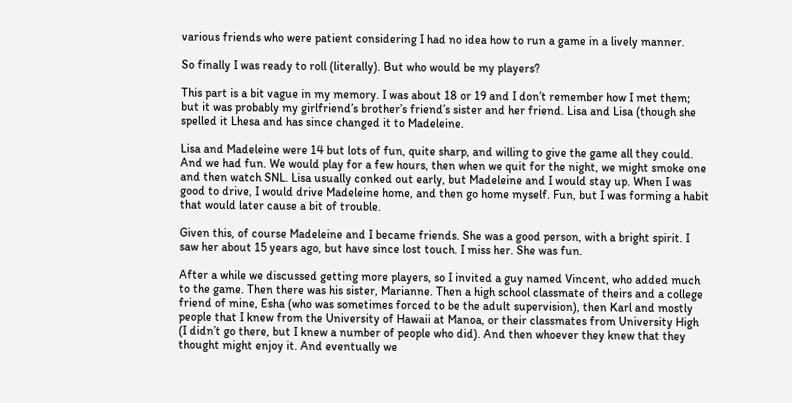various friends who were patient considering I had no idea how to run a game in a lively manner.

So finally I was ready to roll (literally). But who would be my players?

This part is a bit vague in my memory. I was about 18 or 19 and I don’t remember how I met them; but it was probably my girlfriend’s brother’s friend’s sister and her friend. Lisa and Lisa (though she spelled it Lhesa and has since changed it to Madeleine.

Lisa and Madeleine were 14 but lots of fun, quite sharp, and willing to give the game all they could. And we had fun. We would play for a few hours, then when we quit for the night, we might smoke one and then watch SNL. Lisa usually conked out early, but Madeleine and I would stay up. When I was good to drive, I would drive Madeleine home, and then go home myself. Fun, but I was forming a habit that would later cause a bit of trouble.

Given this, of course Madeleine and I became friends. She was a good person, with a bright spirit. I saw her about 15 years ago, but have since lost touch. I miss her. She was fun.

After a while we discussed getting more players, so I invited a guy named Vincent, who added much to the game. Then there was his sister, Marianne. Then a high school classmate of theirs and a college friend of mine, Esha (who was sometimes forced to be the adult supervision), then Karl and mostly people that I knew from the University of Hawaii at Manoa, or their classmates from University High (I didn’t go there, but I knew a number of people who did). And then whoever they knew that they thought might enjoy it. And eventually we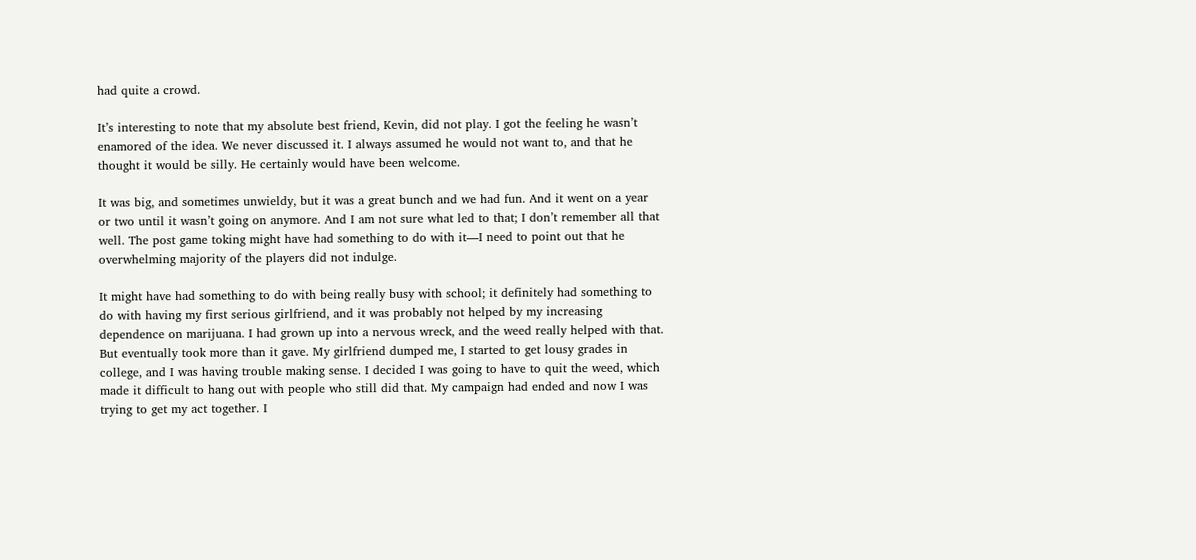had quite a crowd.

It’s interesting to note that my absolute best friend, Kevin, did not play. I got the feeling he wasn’t enamored of the idea. We never discussed it. I always assumed he would not want to, and that he thought it would be silly. He certainly would have been welcome.

It was big, and sometimes unwieldy, but it was a great bunch and we had fun. And it went on a year or two until it wasn’t going on anymore. And I am not sure what led to that; I don’t remember all that well. The post game toking might have had something to do with it—I need to point out that he overwhelming majority of the players did not indulge.

It might have had something to do with being really busy with school; it definitely had something to do with having my first serious girlfriend, and it was probably not helped by my increasing dependence on marijuana. I had grown up into a nervous wreck, and the weed really helped with that. But eventually took more than it gave. My girlfriend dumped me, I started to get lousy grades in college, and I was having trouble making sense. I decided I was going to have to quit the weed, which made it difficult to hang out with people who still did that. My campaign had ended and now I was trying to get my act together. I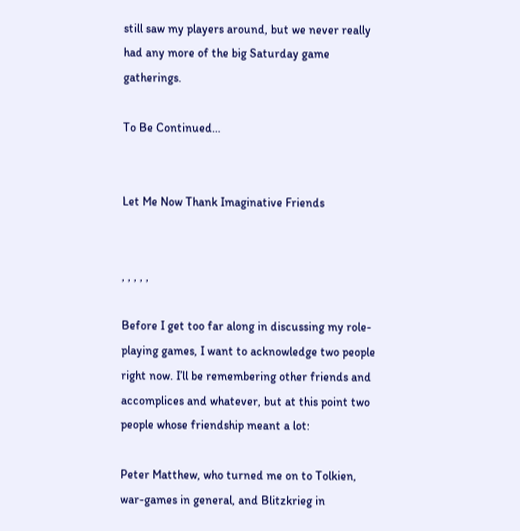still saw my players around, but we never really had any more of the big Saturday game gatherings.

To Be Continued…


Let Me Now Thank Imaginative Friends


, , , , ,

Before I get too far along in discussing my role-playing games, I want to acknowledge two people right now. I’ll be remembering other friends and accomplices and whatever, but at this point two people whose friendship meant a lot:

Peter Matthew, who turned me on to Tolkien, war-games in general, and Blitzkrieg in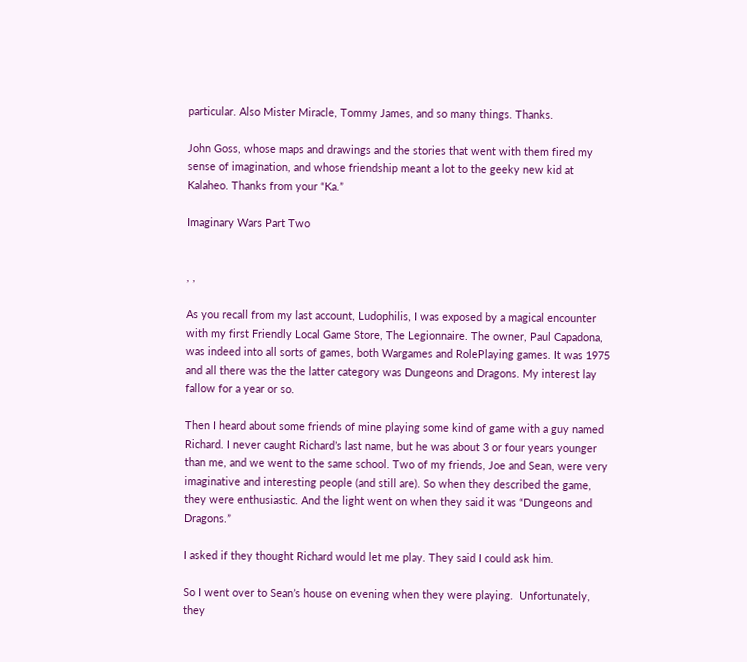particular. Also Mister Miracle, Tommy James, and so many things. Thanks.

John Goss, whose maps and drawings and the stories that went with them fired my sense of imagination, and whose friendship meant a lot to the geeky new kid at Kalaheo. Thanks from your “Ka.”

Imaginary Wars Part Two


, ,

As you recall from my last account, Ludophilis, I was exposed by a magical encounter with my first Friendly Local Game Store, The Legionnaire. The owner, Paul Capadona, was indeed into all sorts of games, both Wargames and RolePlaying games. It was 1975 and all there was the the latter category was Dungeons and Dragons. My interest lay fallow for a year or so.

Then I heard about some friends of mine playing some kind of game with a guy named Richard. I never caught Richard’s last name, but he was about 3 or four years younger than me, and we went to the same school. Two of my friends, Joe and Sean, were very imaginative and interesting people (and still are). So when they described the game, they were enthusiastic. And the light went on when they said it was “Dungeons and Dragons.”

I asked if they thought Richard would let me play. They said I could ask him.

So I went over to Sean’s house on evening when they were playing.  Unfortunately, they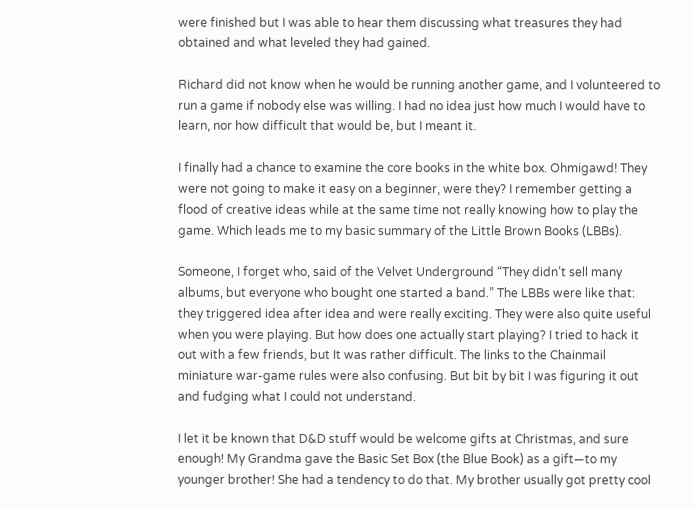were finished but I was able to hear them discussing what treasures they had obtained and what leveled they had gained.

Richard did not know when he would be running another game, and I volunteered to run a game if nobody else was willing. I had no idea just how much I would have to learn, nor how difficult that would be, but I meant it.

I finally had a chance to examine the core books in the white box. Ohmigawd! They were not going to make it easy on a beginner, were they? I remember getting a flood of creative ideas while at the same time not really knowing how to play the game. Which leads me to my basic summary of the Little Brown Books (LBBs).

Someone, I forget who, said of the Velvet Underground “They didn’t sell many albums, but everyone who bought one started a band.” The LBBs were like that: they triggered idea after idea and were really exciting. They were also quite useful when you were playing. But how does one actually start playing? I tried to hack it out with a few friends, but It was rather difficult. The links to the Chainmail miniature war-game rules were also confusing. But bit by bit I was figuring it out and fudging what I could not understand.

I let it be known that D&D stuff would be welcome gifts at Christmas, and sure enough! My Grandma gave the Basic Set Box (the Blue Book) as a gift—to my younger brother! She had a tendency to do that. My brother usually got pretty cool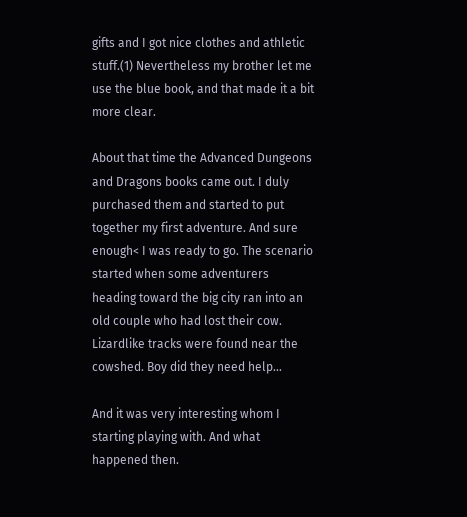gifts and I got nice clothes and athletic stuff.(1) Nevertheless my brother let me use the blue book, and that made it a bit more clear.

About that time the Advanced Dungeons and Dragons books came out. I duly purchased them and started to put together my first adventure. And sure enough< I was ready to go. The scenario started when some adventurers heading toward the big city ran into an old couple who had lost their cow. Lizardlike tracks were found near the cowshed. Boy did they need help…

And it was very interesting whom I starting playing with. And what happened then.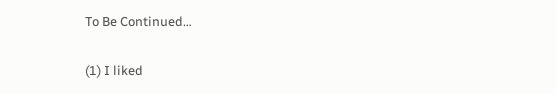To Be Continued…

(1) I liked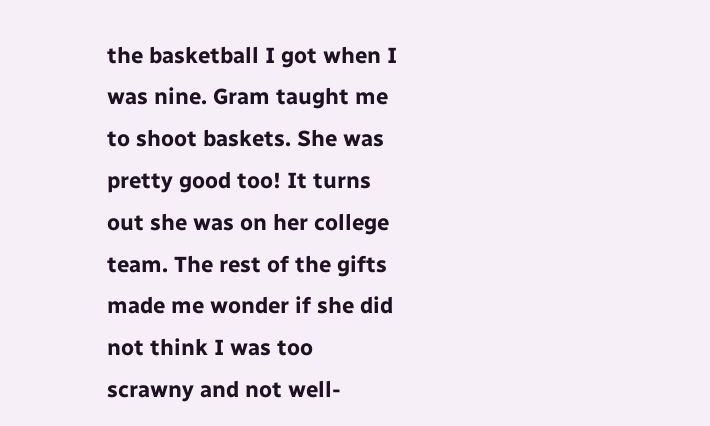the basketball I got when I was nine. Gram taught me to shoot baskets. She was pretty good too! It turns out she was on her college team. The rest of the gifts made me wonder if she did not think I was too scrawny and not well-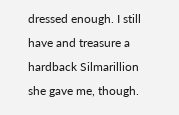dressed enough. I still have and treasure a hardback Silmarillion she gave me, though.